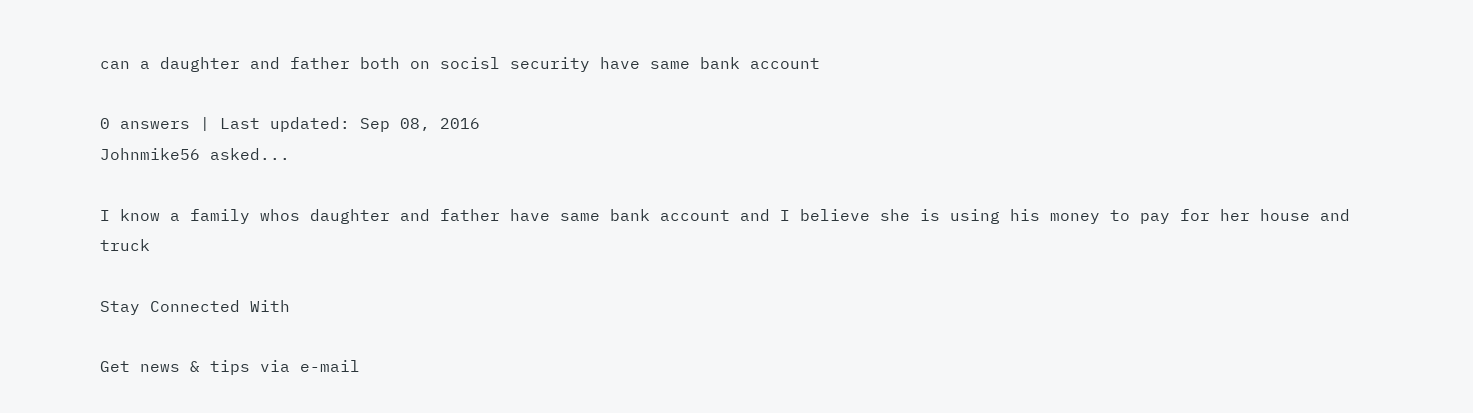can a daughter and father both on socisl security have same bank account

0 answers | Last updated: Sep 08, 2016
Johnmike56 asked...

I know a family whos daughter and father have same bank account and I believe she is using his money to pay for her house and truck

Stay Connected With

Get news & tips via e-mail